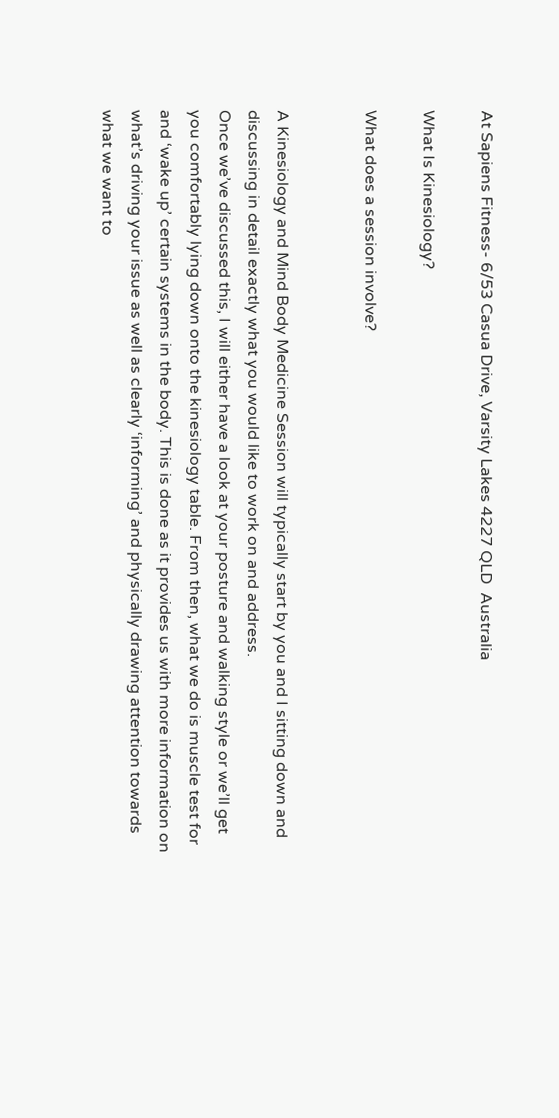At Sapiens Fitness- 6/53 Casua Drive, Varsity Lakes 4227 QLD  Australia

What Is Kinesiology?

What does a session involve?


A Kinesiology and Mind Body Medicine Session will typically start by you and I sitting down and discussing in detail exactly what you would like to work on and address.
Once we’ve discussed this, I will either have a look at your posture and walking style or we’ll get you comfortably lying down onto the kinesiology table. From then, what we do is muscle test for and ‘wake up’ certain systems in the body. This is done as it provides us with more information on what’s driving your issue as well as clearly ‘informing’ and physically drawing attention towards what we want to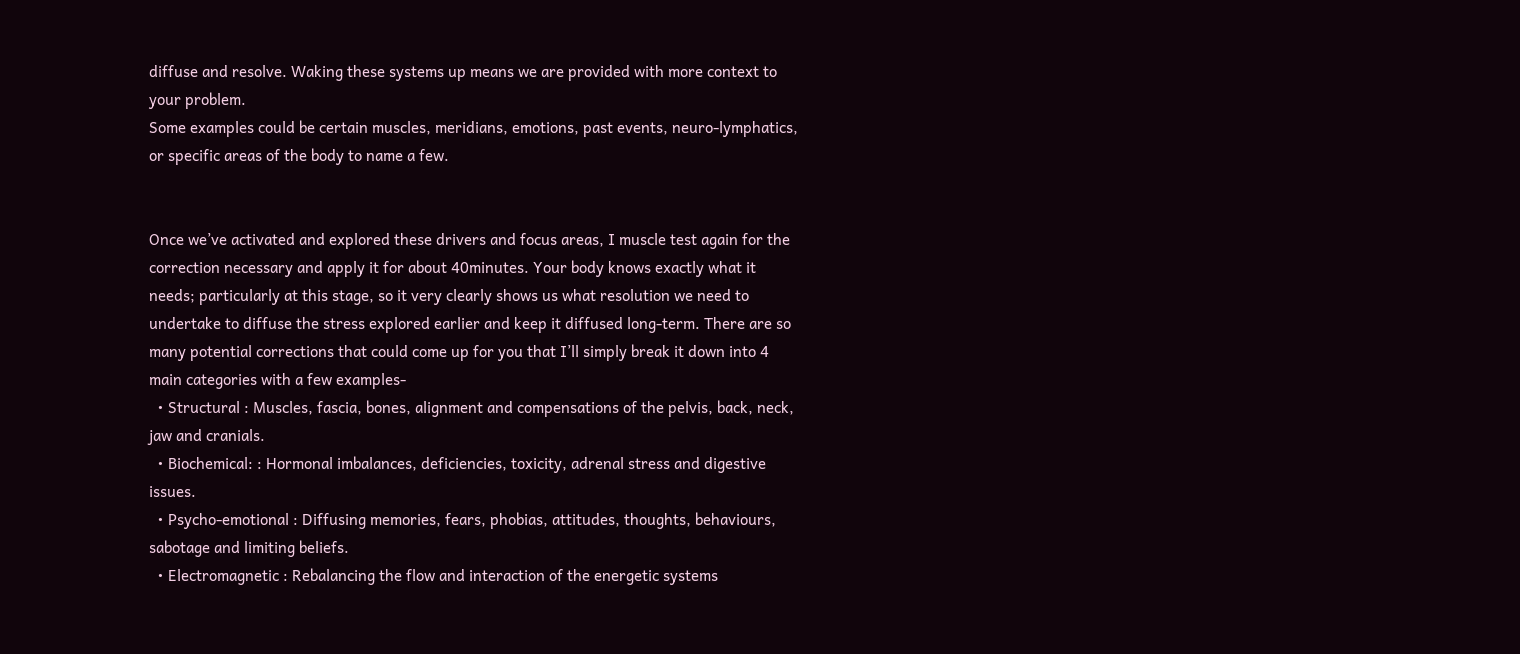diffuse and resolve. Waking these systems up means we are provided with more context to your problem.
Some examples could be certain muscles, meridians, emotions, past events, neuro-lymphatics, or specific areas of the body to name a few.


Once we’ve activated and explored these drivers and focus areas, I muscle test again for the correction necessary and apply it for about 40minutes. Your body knows exactly what it needs; particularly at this stage, so it very clearly shows us what resolution we need to undertake to diffuse the stress explored earlier and keep it diffused long-term. There are so many potential corrections that could come up for you that I’ll simply break it down into 4 main categories with a few examples-
  • Structural : Muscles, fascia, bones, alignment and compensations of the pelvis, back, neck, jaw and cranials.
  • Biochemical: : Hormonal imbalances, deficiencies, toxicity, adrenal stress and digestive issues.
  • Psycho-emotional : Diffusing memories, fears, phobias, attitudes, thoughts, behaviours, sabotage and limiting beliefs.
  • Electromagnetic : Rebalancing the flow and interaction of the energetic systems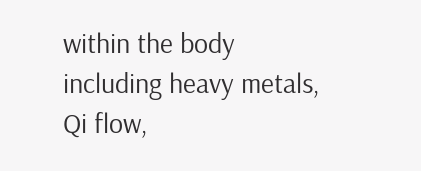within the body including heavy metals, Qi flow,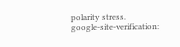polarity stress.
google-site-verification: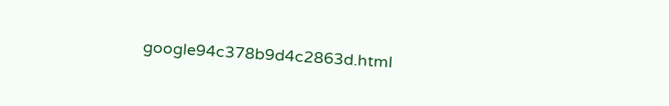google94c378b9d4c2863d.html